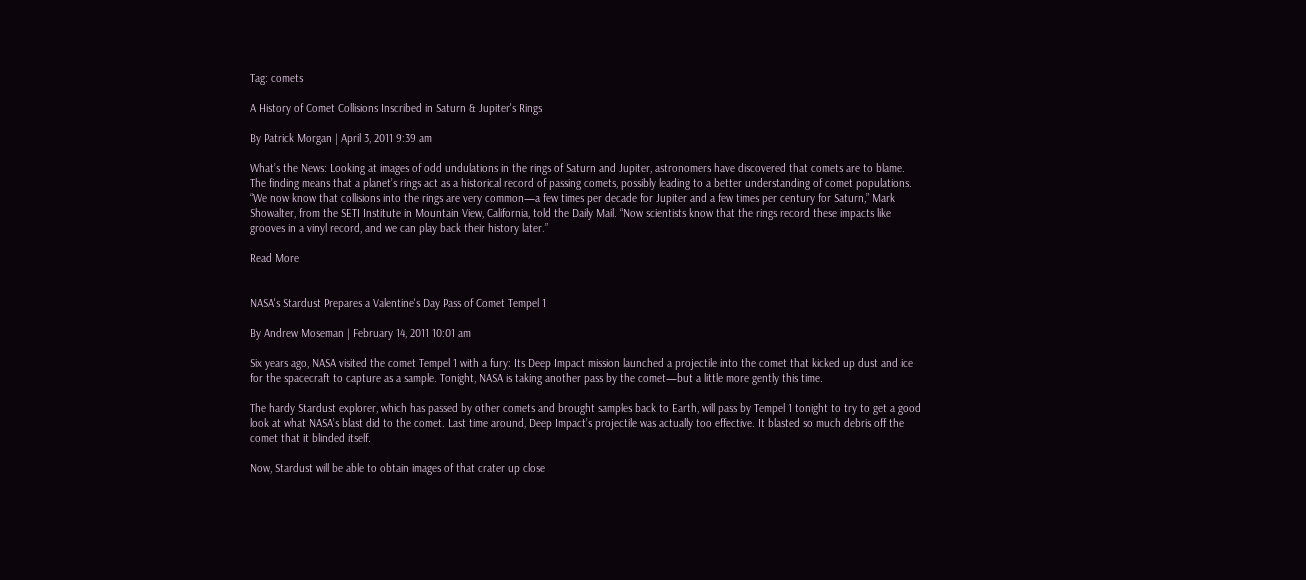Tag: comets

A History of Comet Collisions Inscribed in Saturn & Jupiter's Rings

By Patrick Morgan | April 3, 2011 9:39 am

What’s the News: Looking at images of odd undulations in the rings of Saturn and Jupiter, astronomers have discovered that comets are to blame. The finding means that a planet’s rings act as a historical record of passing comets, possibly leading to a better understanding of comet populations. “We now know that collisions into the rings are very common—a few times per decade for Jupiter and a few times per century for Saturn,” Mark Showalter, from the SETI Institute in Mountain View, California, told the Daily Mail. “Now scientists know that the rings record these impacts like grooves in a vinyl record, and we can play back their history later.”

Read More


NASA's Stardust Prepares a Valentine's Day Pass of Comet Tempel 1

By Andrew Moseman | February 14, 2011 10:01 am

Six years ago, NASA visited the comet Tempel 1 with a fury: Its Deep Impact mission launched a projectile into the comet that kicked up dust and ice for the spacecraft to capture as a sample. Tonight, NASA is taking another pass by the comet—but a little more gently this time.

The hardy Stardust explorer, which has passed by other comets and brought samples back to Earth, will pass by Tempel 1 tonight to try to get a good look at what NASA’s blast did to the comet. Last time around, Deep Impact’s projectile was actually too effective. It blasted so much debris off the comet that it blinded itself.

Now, Stardust will be able to obtain images of that crater up close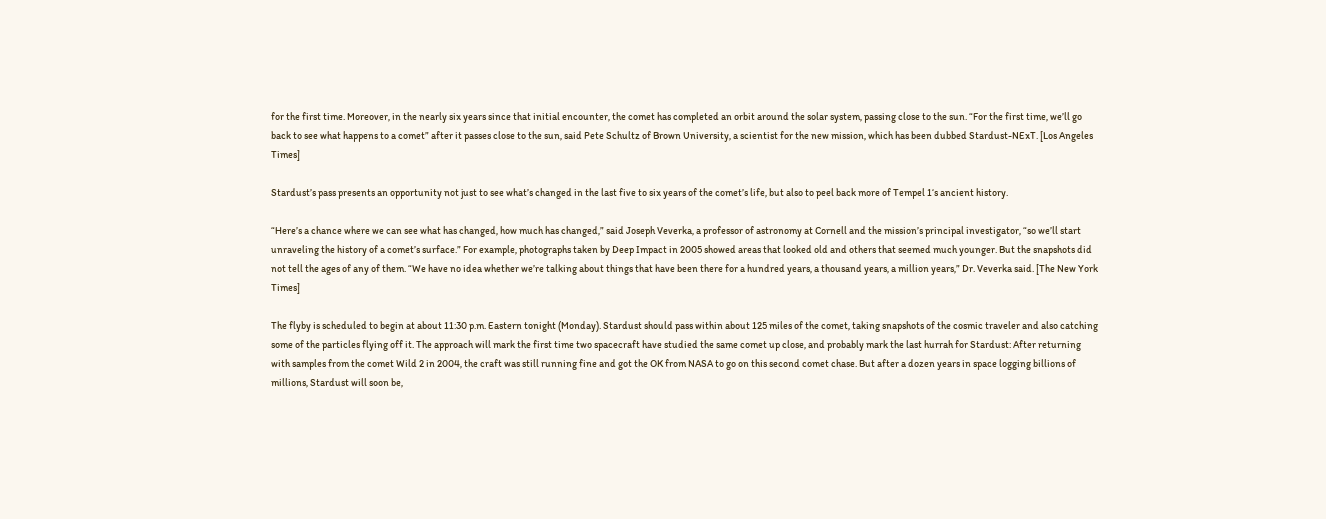for the first time. Moreover, in the nearly six years since that initial encounter, the comet has completed an orbit around the solar system, passing close to the sun. “For the first time, we’ll go back to see what happens to a comet” after it passes close to the sun, said Pete Schultz of Brown University, a scientist for the new mission, which has been dubbed Stardust-NExT. [Los Angeles Times]

Stardust’s pass presents an opportunity not just to see what’s changed in the last five to six years of the comet’s life, but also to peel back more of Tempel 1‘s ancient history.

“Here’s a chance where we can see what has changed, how much has changed,” said Joseph Veverka, a professor of astronomy at Cornell and the mission’s principal investigator, “so we’ll start unraveling the history of a comet’s surface.” For example, photographs taken by Deep Impact in 2005 showed areas that looked old and others that seemed much younger. But the snapshots did not tell the ages of any of them. “We have no idea whether we’re talking about things that have been there for a hundred years, a thousand years, a million years,” Dr. Veverka said. [The New York Times]

The flyby is scheduled to begin at about 11:30 p.m. Eastern tonight (Monday). Stardust should pass within about 125 miles of the comet, taking snapshots of the cosmic traveler and also catching some of the particles flying off it. The approach will mark the first time two spacecraft have studied the same comet up close, and probably mark the last hurrah for Stardust: After returning with samples from the comet Wild 2 in 2004, the craft was still running fine and got the OK from NASA to go on this second comet chase. But after a dozen years in space logging billions of millions, Stardust will soon be,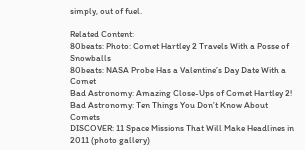simply, out of fuel.

Related Content:
80beats: Photo: Comet Hartley 2 Travels With a Posse of Snowballs
80beats: NASA Probe Has a Valentine’s Day Date With a Comet
Bad Astronomy: Amazing Close-Ups of Comet Hartley 2!
Bad Astronomy: Ten Things You Don’t Know About Comets
DISCOVER: 11 Space Missions That Will Make Headlines in 2011 (photo gallery)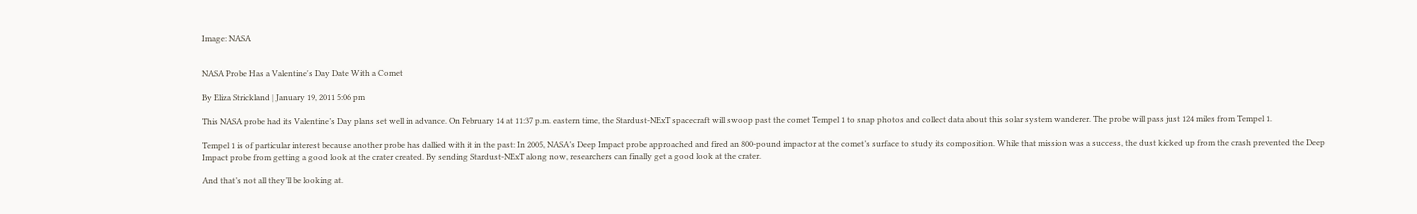Image: NASA


NASA Probe Has a Valentine's Day Date With a Comet

By Eliza Strickland | January 19, 2011 5:06 pm

This NASA probe had its Valentine’s Day plans set well in advance. On February 14 at 11:37 p.m. eastern time, the Stardust-NExT spacecraft will swoop past the comet Tempel 1 to snap photos and collect data about this solar system wanderer. The probe will pass just 124 miles from Tempel 1.

Tempel 1 is of particular interest because another probe has dallied with it in the past: In 2005, NASA’s Deep Impact probe approached and fired an 800-pound impactor at the comet’s surface to study its composition. While that mission was a success, the dust kicked up from the crash prevented the Deep Impact probe from getting a good look at the crater created. By sending Stardust-NExT along now, researchers can finally get a good look at the crater.

And that’s not all they’ll be looking at.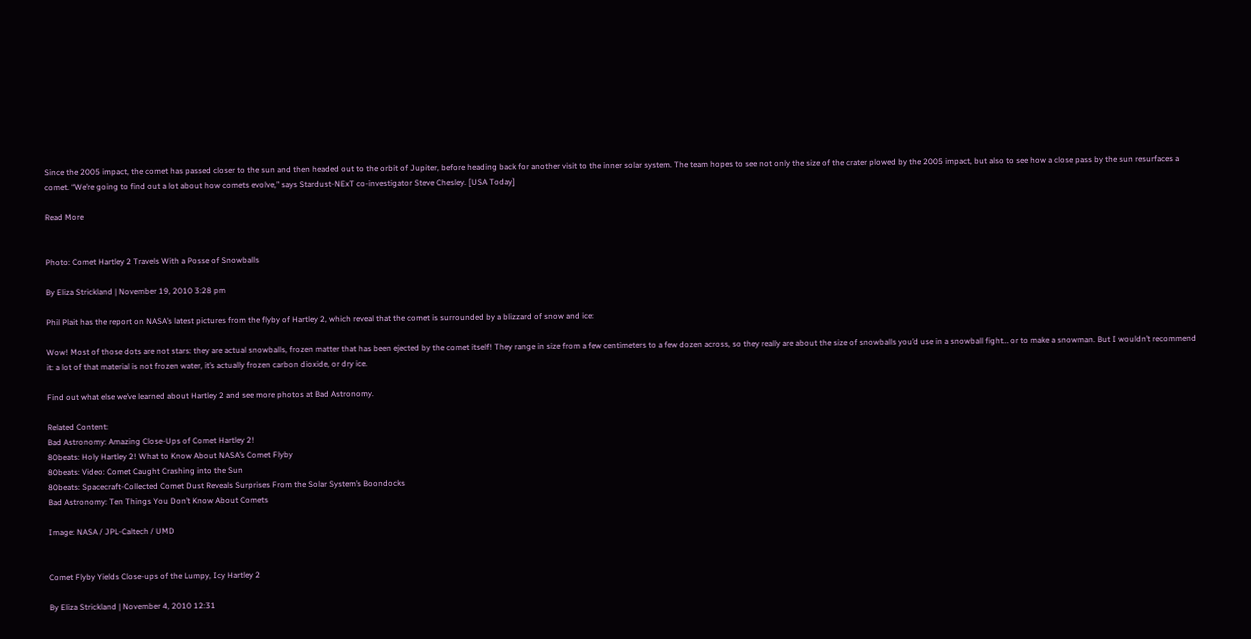Since the 2005 impact, the comet has passed closer to the sun and then headed out to the orbit of Jupiter, before heading back for another visit to the inner solar system. The team hopes to see not only the size of the crater plowed by the 2005 impact, but also to see how a close pass by the sun resurfaces a comet. “We’re going to find out a lot about how comets evolve,” says Stardust-NExT co-investigator Steve Chesley. [USA Today]

Read More


Photo: Comet Hartley 2 Travels With a Posse of Snowballs

By Eliza Strickland | November 19, 2010 3:28 pm

Phil Plait has the report on NASA’s latest pictures from the flyby of Hartley 2, which reveal that the comet is surrounded by a blizzard of snow and ice:

Wow! Most of those dots are not stars: they are actual snowballs, frozen matter that has been ejected by the comet itself! They range in size from a few centimeters to a few dozen across, so they really are about the size of snowballs you’d use in a snowball fight… or to make a snowman. But I wouldn’t recommend it: a lot of that material is not frozen water, it’s actually frozen carbon dioxide, or dry ice.

Find out what else we’ve learned about Hartley 2 and see more photos at Bad Astronomy.

Related Content:
Bad Astronomy: Amazing Close-Ups of Comet Hartley 2!
80beats: Holy Hartley 2! What to Know About NASA’s Comet Flyby
80beats: Video: Comet Caught Crashing into the Sun
80beats: Spacecraft-Collected Comet Dust Reveals Surprises From the Solar System’s Boondocks
Bad Astronomy: Ten Things You Don’t Know About Comets

Image: NASA / JPL-Caltech / UMD


Comet Flyby Yields Close-ups of the Lumpy, Icy Hartley 2

By Eliza Strickland | November 4, 2010 12:31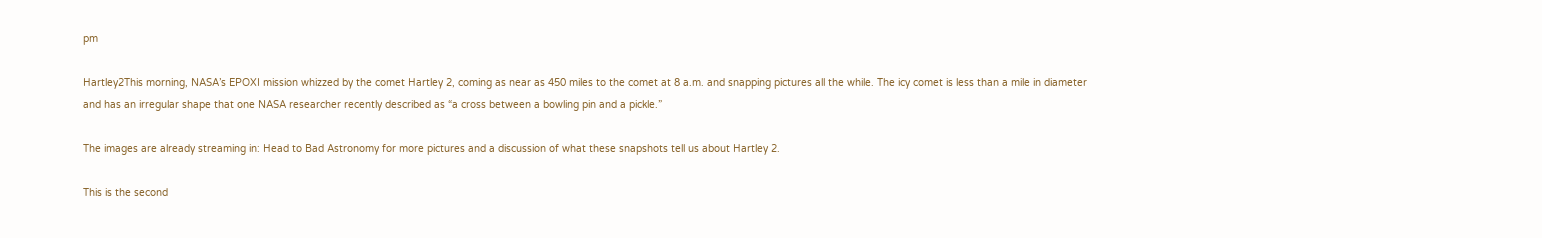pm

Hartley2This morning, NASA’s EPOXI mission whizzed by the comet Hartley 2, coming as near as 450 miles to the comet at 8 a.m. and snapping pictures all the while. The icy comet is less than a mile in diameter and has an irregular shape that one NASA researcher recently described as “a cross between a bowling pin and a pickle.”

The images are already streaming in: Head to Bad Astronomy for more pictures and a discussion of what these snapshots tell us about Hartley 2.

This is the second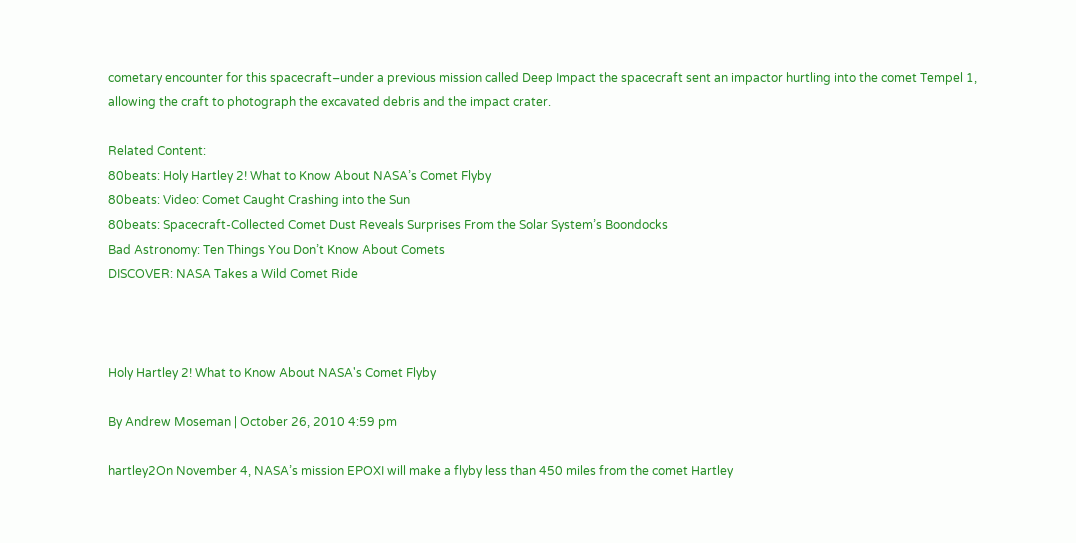cometary encounter for this spacecraft–under a previous mission called Deep Impact the spacecraft sent an impactor hurtling into the comet Tempel 1, allowing the craft to photograph the excavated debris and the impact crater.

Related Content:
80beats: Holy Hartley 2! What to Know About NASA’s Comet Flyby
80beats: Video: Comet Caught Crashing into the Sun
80beats: Spacecraft-Collected Comet Dust Reveals Surprises From the Solar System’s Boondocks
Bad Astronomy: Ten Things You Don’t Know About Comets
DISCOVER: NASA Takes a Wild Comet Ride



Holy Hartley 2! What to Know About NASA's Comet Flyby

By Andrew Moseman | October 26, 2010 4:59 pm

hartley2On November 4, NASA’s mission EPOXI will make a flyby less than 450 miles from the comet Hartley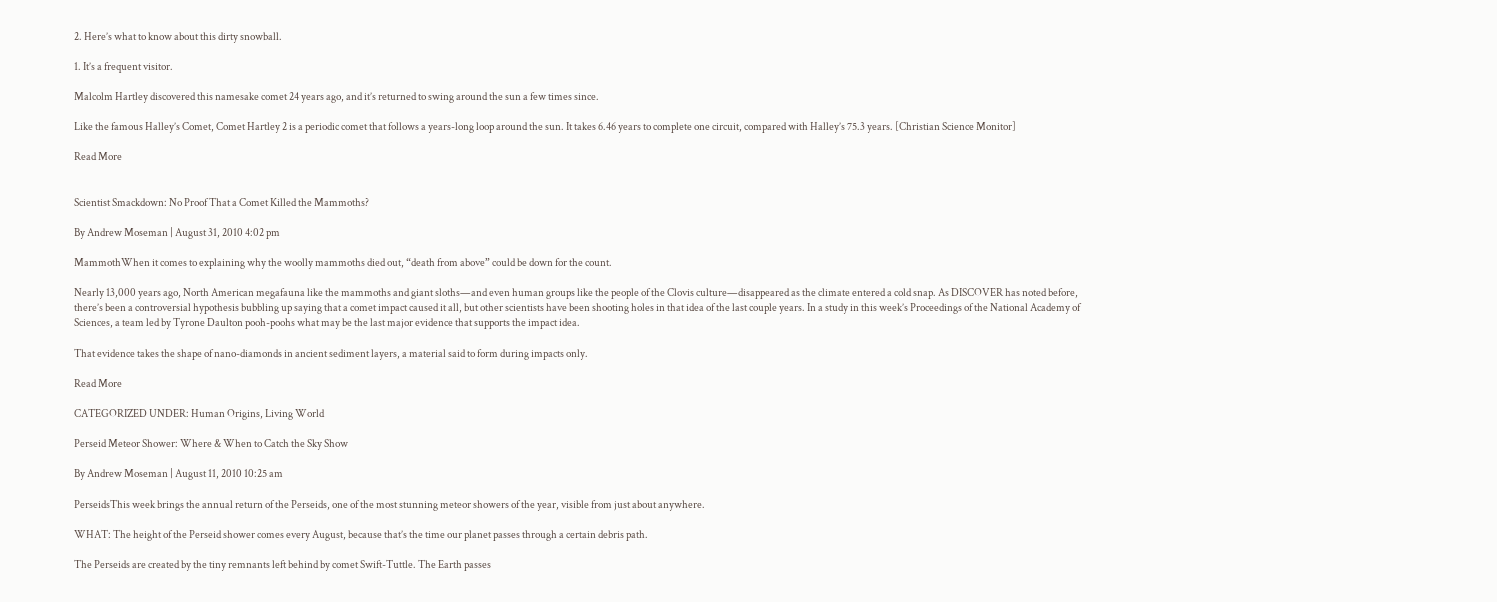2. Here’s what to know about this dirty snowball.

1. It’s a frequent visitor.

Malcolm Hartley discovered this namesake comet 24 years ago, and it’s returned to swing around the sun a few times since.

Like the famous Halley’s Comet, Comet Hartley 2 is a periodic comet that follows a years-long loop around the sun. It takes 6.46 years to complete one circuit, compared with Halley’s 75.3 years. [Christian Science Monitor]

Read More


Scientist Smackdown: No Proof That a Comet Killed the Mammoths?

By Andrew Moseman | August 31, 2010 4:02 pm

MammothWhen it comes to explaining why the woolly mammoths died out, “death from above” could be down for the count.

Nearly 13,000 years ago, North American megafauna like the mammoths and giant sloths—and even human groups like the people of the Clovis culture—disappeared as the climate entered a cold snap. As DISCOVER has noted before, there’s been a controversial hypothesis bubbling up saying that a comet impact caused it all, but other scientists have been shooting holes in that idea of the last couple years. In a study in this week’s Proceedings of the National Academy of Sciences, a team led by Tyrone Daulton pooh-poohs what may be the last major evidence that supports the impact idea.

That evidence takes the shape of nano-diamonds in ancient sediment layers, a material said to form during impacts only.

Read More

CATEGORIZED UNDER: Human Origins, Living World

Perseid Meteor Shower: Where & When to Catch the Sky Show

By Andrew Moseman | August 11, 2010 10:25 am

PerseidsThis week brings the annual return of the Perseids, one of the most stunning meteor showers of the year, visible from just about anywhere.

WHAT: The height of the Perseid shower comes every August, because that’s the time our planet passes through a certain debris path.

The Perseids are created by the tiny remnants left behind by comet Swift-Tuttle. The Earth passes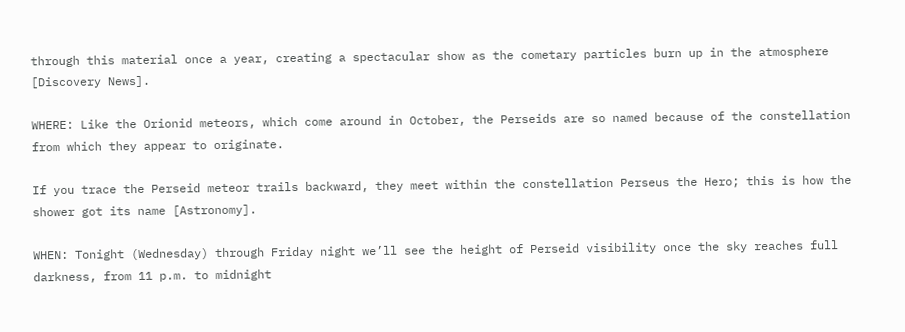through this material once a year, creating a spectacular show as the cometary particles burn up in the atmosphere [Discovery News].

WHERE: Like the Orionid meteors, which come around in October, the Perseids are so named because of the constellation from which they appear to originate.

If you trace the Perseid meteor trails backward, they meet within the constellation Perseus the Hero; this is how the shower got its name [Astronomy].

WHEN: Tonight (Wednesday) through Friday night we’ll see the height of Perseid visibility once the sky reaches full darkness, from 11 p.m. to midnight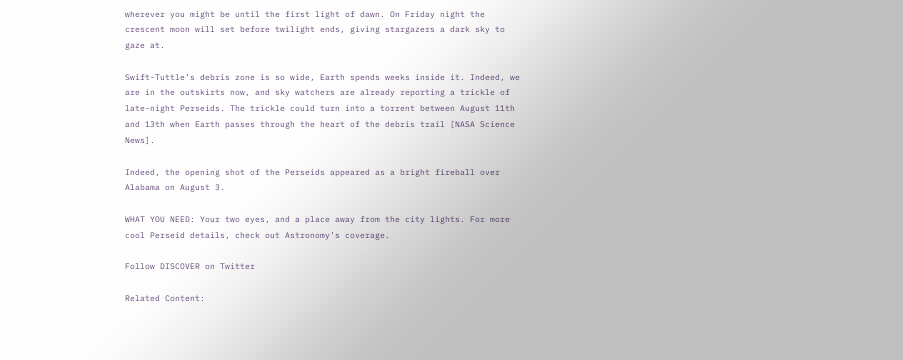wherever you might be until the first light of dawn. On Friday night the crescent moon will set before twilight ends, giving stargazers a dark sky to gaze at.

Swift-Tuttle’s debris zone is so wide, Earth spends weeks inside it. Indeed, we are in the outskirts now, and sky watchers are already reporting a trickle of late-night Perseids. The trickle could turn into a torrent between August 11th and 13th when Earth passes through the heart of the debris trail [NASA Science News].

Indeed, the opening shot of the Perseids appeared as a bright fireball over Alabama on August 3.

WHAT YOU NEED: Your two eyes, and a place away from the city lights. For more cool Perseid details, check out Astronomy’s coverage.

Follow DISCOVER on Twitter

Related Content: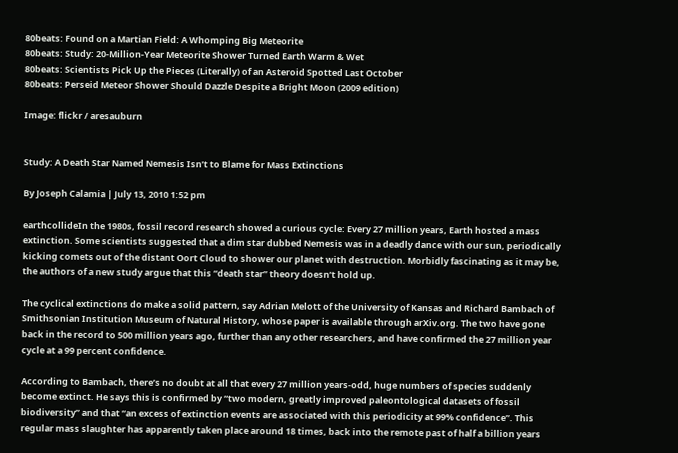80beats: Found on a Martian Field: A Whomping Big Meteorite
80beats: Study: 20-Million-Year Meteorite Shower Turned Earth Warm & Wet
80beats: Scientists Pick Up the Pieces (Literally) of an Asteroid Spotted Last October
80beats: Perseid Meteor Shower Should Dazzle Despite a Bright Moon (2009 edition)

Image: flickr / aresauburn


Study: A Death Star Named Nemesis Isn’t to Blame for Mass Extinctions

By Joseph Calamia | July 13, 2010 1:52 pm

earthcollideIn the 1980s, fossil record research showed a curious cycle: Every 27 million years, Earth hosted a mass extinction. Some scientists suggested that a dim star dubbed Nemesis was in a deadly dance with our sun, periodically kicking comets out of the distant Oort Cloud to shower our planet with destruction. Morbidly fascinating as it may be, the authors of a new study argue that this “death star” theory doesn’t hold up.

The cyclical extinctions do make a solid pattern, say Adrian Melott of the University of Kansas and Richard Bambach of Smithsonian Institution Museum of Natural History, whose paper is available through arXiv.org. The two have gone back in the record to 500 million years ago, further than any other researchers, and have confirmed the 27 million year cycle at a 99 percent confidence.

According to Bambach, there’s no doubt at all that every 27 million years-odd, huge numbers of species suddenly become extinct. He says this is confirmed by “two modern, greatly improved paleontological datasets of fossil biodiversity” and that “an excess of extinction events are associated with this periodicity at 99% confidence”. This regular mass slaughter has apparently taken place around 18 times, back into the remote past of half a billion years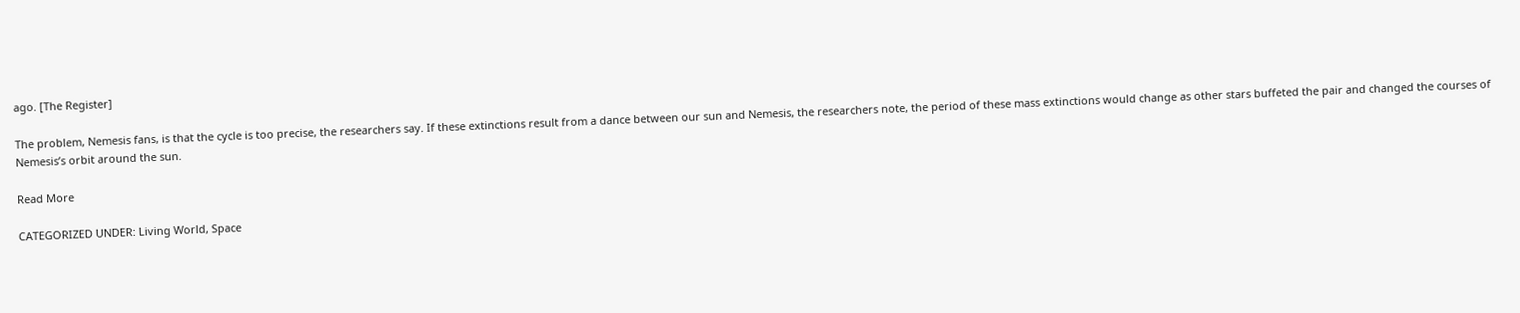ago. [The Register]

The problem, Nemesis fans, is that the cycle is too precise, the researchers say. If these extinctions result from a dance between our sun and Nemesis, the researchers note, the period of these mass extinctions would change as other stars buffeted the pair and changed the courses of Nemesis’s orbit around the sun.

Read More

CATEGORIZED UNDER: Living World, Space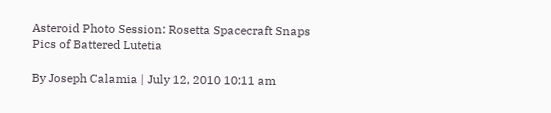Asteroid Photo Session: Rosetta Spacecraft Snaps Pics of Battered Lutetia

By Joseph Calamia | July 12, 2010 10:11 am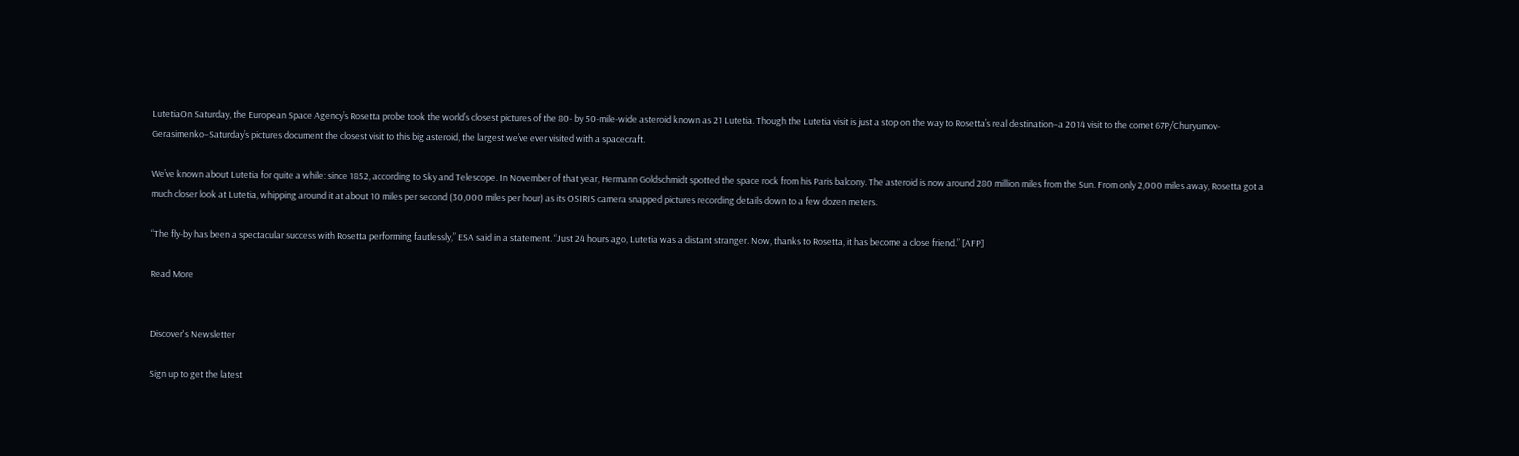LutetiaOn Saturday, the European Space Agency’s Rosetta probe took the world’s closest pictures of the 80- by 50-mile-wide asteroid known as 21 Lutetia. Though the Lutetia visit is just a stop on the way to Rosetta’s real destination–a 2014 visit to the comet 67P/Churyumov-Gerasimenko–Saturday’s pictures document the closest visit to this big asteroid, the largest we’ve ever visited with a spacecraft.

We’ve known about Lutetia for quite a while: since 1852, according to Sky and Telescope. In November of that year, Hermann Goldschmidt spotted the space rock from his Paris balcony. The asteroid is now around 280 million miles from the Sun. From only 2,000 miles away, Rosetta got a much closer look at Lutetia, whipping around it at about 10 miles per second (30,000 miles per hour) as its OSIRIS camera snapped pictures recording details down to a few dozen meters.

“The fly-by has been a spectacular success with Rosetta performing fautlessly,” ESA said in a statement. “Just 24 hours ago, Lutetia was a distant stranger. Now, thanks to Rosetta, it has become a close friend.” [AFP]

Read More


Discover's Newsletter

Sign up to get the latest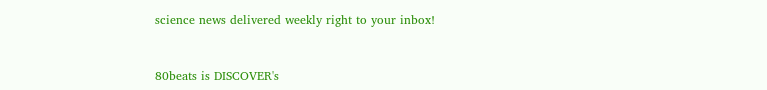science news delivered weekly right to your inbox!


80beats is DISCOVER's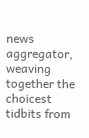news aggregator, weaving together the choicest tidbits from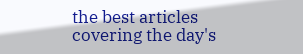the best articles covering the day's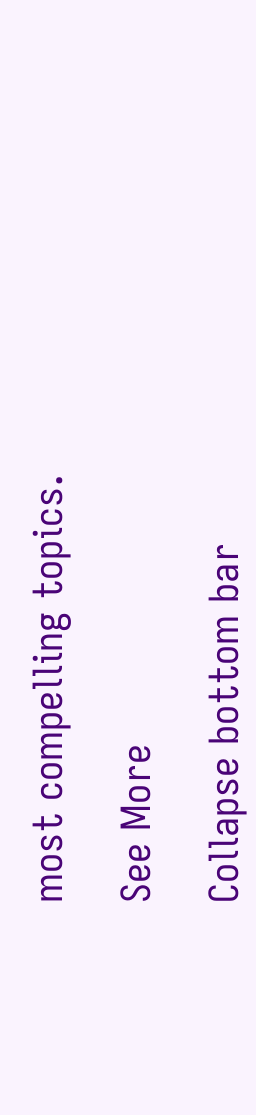most compelling topics.

See More

Collapse bottom bar